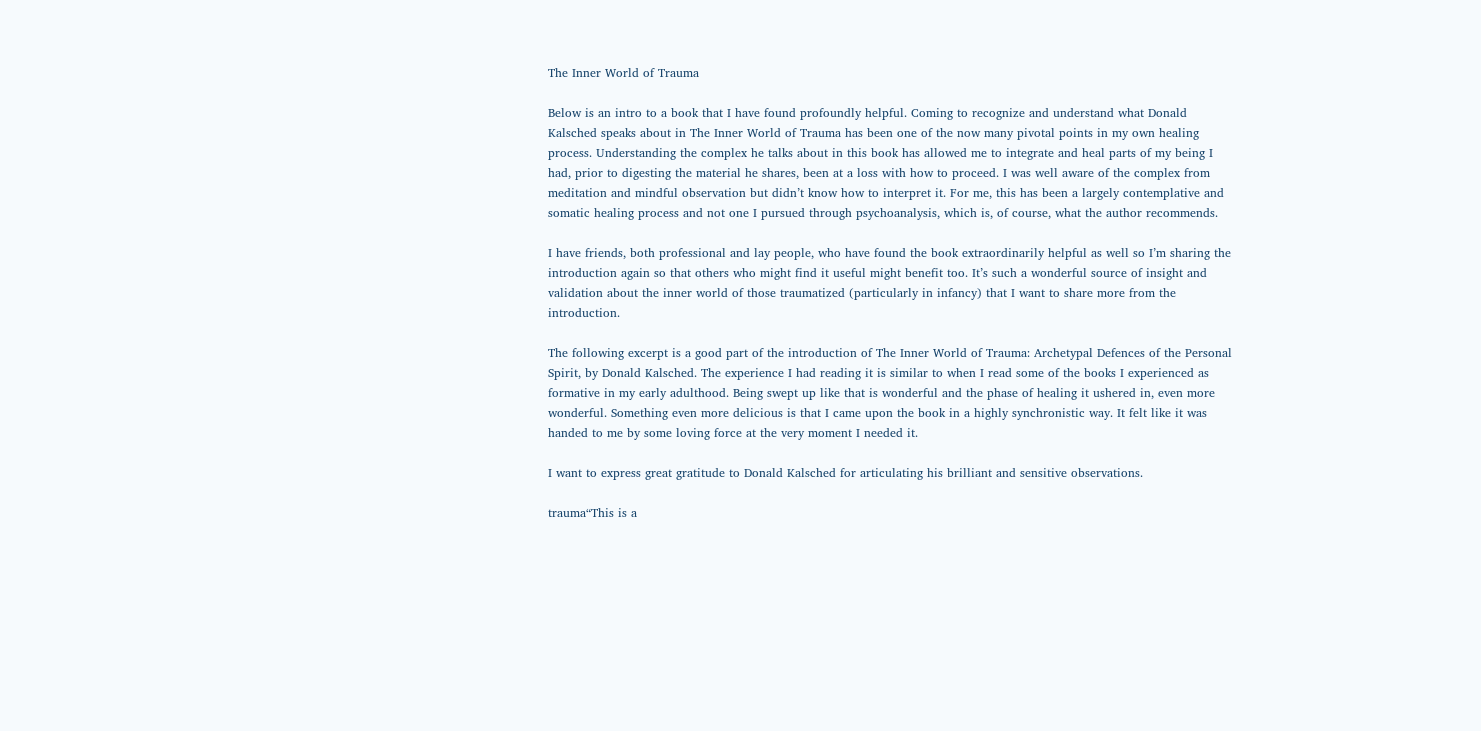The Inner World of Trauma

Below is an intro to a book that I have found profoundly helpful. Coming to recognize and understand what Donald Kalsched speaks about in The Inner World of Trauma has been one of the now many pivotal points in my own healing process. Understanding the complex he talks about in this book has allowed me to integrate and heal parts of my being I had, prior to digesting the material he shares, been at a loss with how to proceed. I was well aware of the complex from meditation and mindful observation but didn’t know how to interpret it. For me, this has been a largely contemplative and somatic healing process and not one I pursued through psychoanalysis, which is, of course, what the author recommends.

I have friends, both professional and lay people, who have found the book extraordinarily helpful as well so I’m sharing the introduction again so that others who might find it useful might benefit too. It’s such a wonderful source of insight and validation about the inner world of those traumatized (particularly in infancy) that I want to share more from the introduction.

The following excerpt is a good part of the introduction of The Inner World of Trauma: Archetypal Defences of the Personal Spirit, by Donald Kalsched. The experience I had reading it is similar to when I read some of the books I experienced as formative in my early adulthood. Being swept up like that is wonderful and the phase of healing it ushered in, even more wonderful. Something even more delicious is that I came upon the book in a highly synchronistic way. It felt like it was handed to me by some loving force at the very moment I needed it.

I want to express great gratitude to Donald Kalsched for articulating his brilliant and sensitive observations.

trauma“This is a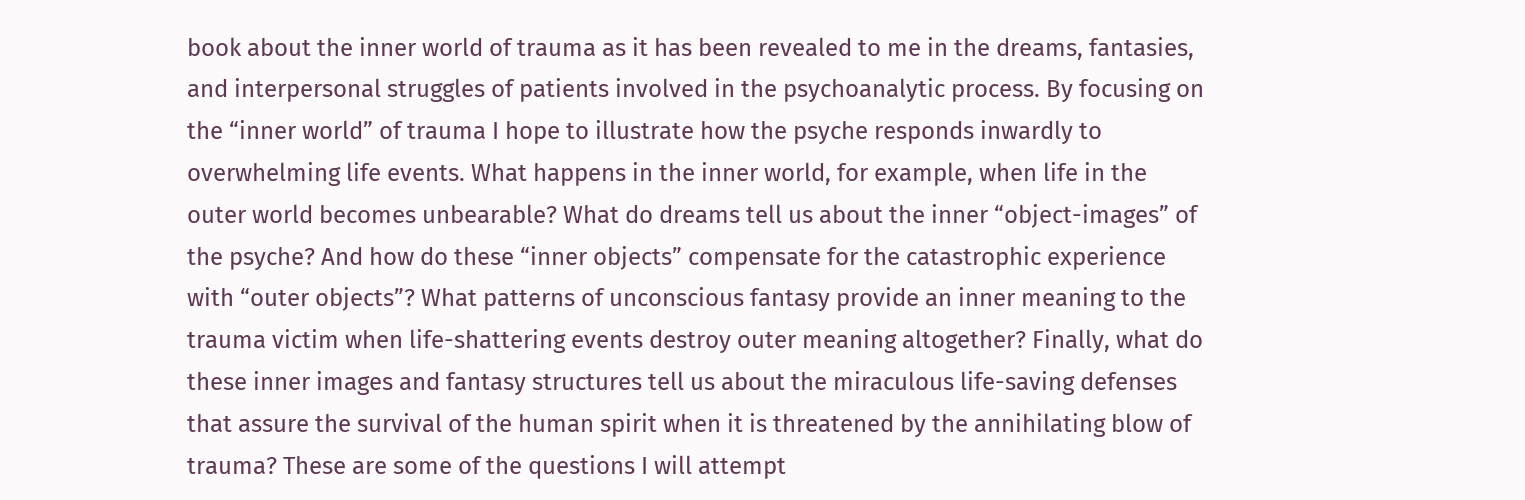book about the inner world of trauma as it has been revealed to me in the dreams, fantasies, and interpersonal struggles of patients involved in the psychoanalytic process. By focusing on the “inner world” of trauma I hope to illustrate how the psyche responds inwardly to overwhelming life events. What happens in the inner world, for example, when life in the outer world becomes unbearable? What do dreams tell us about the inner “object-images” of the psyche? And how do these “inner objects” compensate for the catastrophic experience with “outer objects”? What patterns of unconscious fantasy provide an inner meaning to the trauma victim when life-shattering events destroy outer meaning altogether? Finally, what do these inner images and fantasy structures tell us about the miraculous life-saving defenses that assure the survival of the human spirit when it is threatened by the annihilating blow of trauma? These are some of the questions I will attempt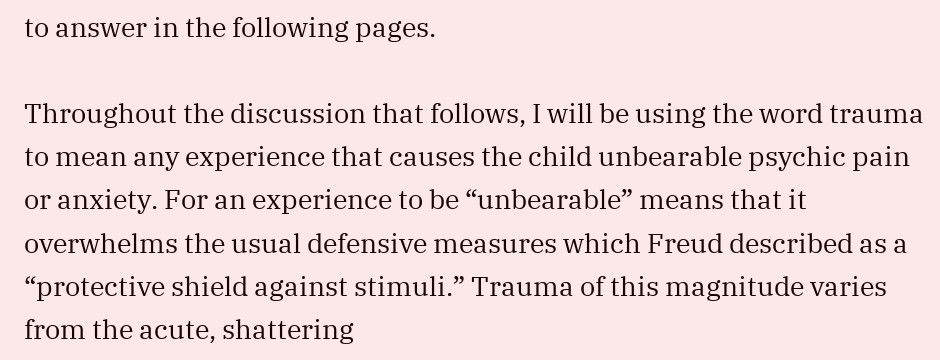to answer in the following pages.

Throughout the discussion that follows, I will be using the word trauma to mean any experience that causes the child unbearable psychic pain or anxiety. For an experience to be “unbearable” means that it overwhelms the usual defensive measures which Freud described as a “protective shield against stimuli.” Trauma of this magnitude varies from the acute, shattering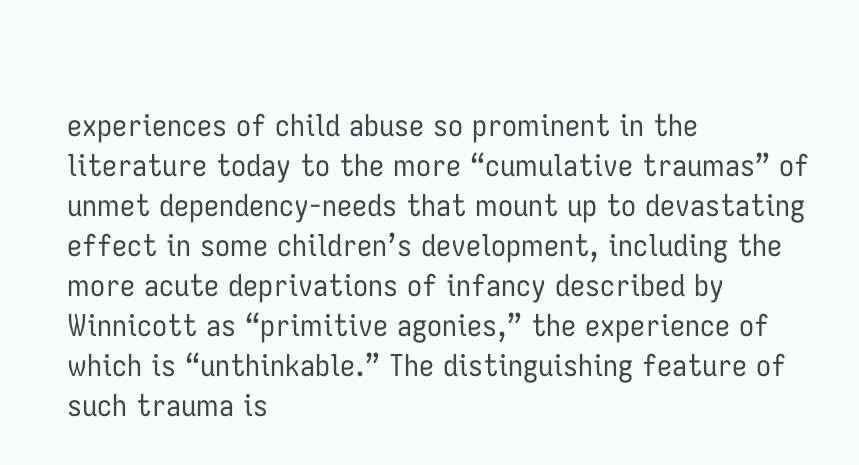experiences of child abuse so prominent in the literature today to the more “cumulative traumas” of unmet dependency-needs that mount up to devastating effect in some children’s development, including the more acute deprivations of infancy described by Winnicott as “primitive agonies,” the experience of which is “unthinkable.” The distinguishing feature of such trauma is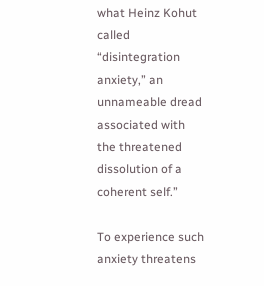what Heinz Kohut called “disintegration anxiety,” an unnameable dread associated with the threatened dissolution of a coherent self.”

To experience such anxiety threatens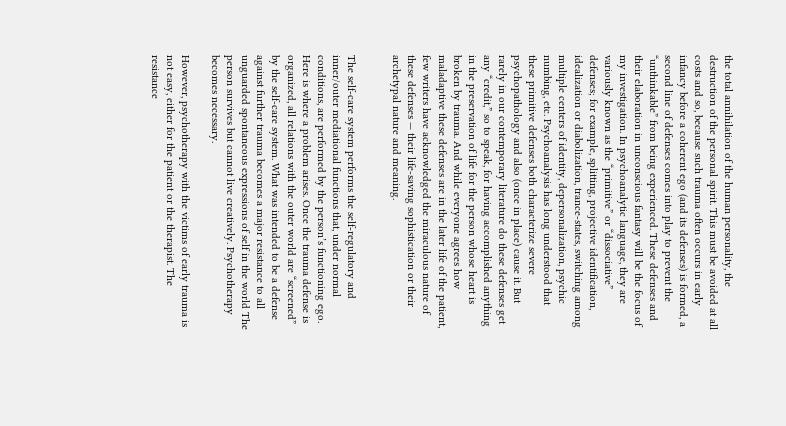the total annihilation of the human personality, the destruction of the personal spirit. This must be avoided at all costs and so, because such trauma often occurs in early infancy before a coherent ego (and its defenses) is formed, a second line of defenses comes into play to prevent the “unthinkable” from being experienced. These defenses and their elaboration in unconscious fantasy will be the focus of my investigation. In psychoanalytic language, they are variously known as the “primitive” or “dissociative” defenses; for example, splitting, projective identification, idealization or diabolization, trance-states, switching among multiple centers of identity, depersonalization, psychic numbing, etc. Psychoanalysis has long understood that these primitive defenses both characterize severe psychopathology and also (once in place) cause it. But rarely in our contemporary literature do these defenses get any “credit,” so to speak, for having accomplished anything in the preservation of life for the person whose heart is broken by trauma. And while everyone agrees how maladaptive these defenses are in the later life of the patient, few writers have acknowledged the miraculous nature of these defenses — their life-saving sophistication or their archetypal nature and meaning.


The self-care system performs the self-regulatory and inner/outer mediational functions that, under normal conditions, are performed by the person’s functioning ego. Here is where a problem arises. Once the trauma defense is organized, all relations with the outer world are “screened” by the self-care system. What was intended to be a defense against further trauma becomes a major resistance to all unguarded spontaneous expressions of self in the world The person survives but cannot live creatively. Psychotherapy becomes necessary.

However, psychotherapy with the victims of early trauma is not easy, either for the patient or the therapist. The resistance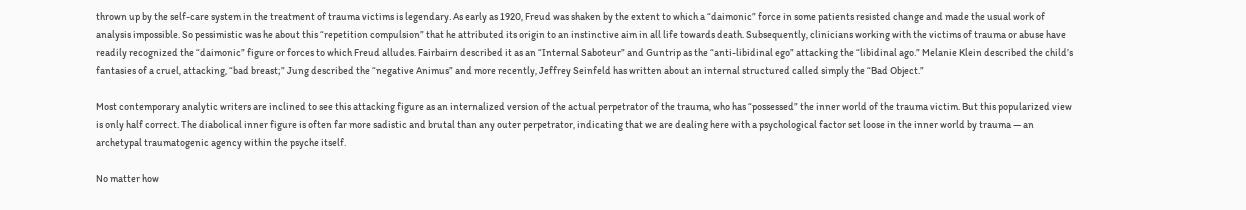thrown up by the self-care system in the treatment of trauma victims is legendary. As early as 1920, Freud was shaken by the extent to which a “daimonic” force in some patients resisted change and made the usual work of analysis impossible. So pessimistic was he about this “repetition compulsion” that he attributed its origin to an instinctive aim in all life towards death. Subsequently, clinicians working with the victims of trauma or abuse have readily recognized the “daimonic” figure or forces to which Freud alludes. Fairbairn described it as an “Internal Saboteur” and Guntrip as the “anti-libidinal ego” attacking the “libidinal ago.” Melanie Klein described the child’s fantasies of a cruel, attacking, “bad breast;” Jung described the “negative Animus” and more recently, Jeffrey Seinfeld has written about an internal structured called simply the “Bad Object.”

Most contemporary analytic writers are inclined to see this attacking figure as an internalized version of the actual perpetrator of the trauma, who has “possessed” the inner world of the trauma victim. But this popularized view is only half correct. The diabolical inner figure is often far more sadistic and brutal than any outer perpetrator, indicating that we are dealing here with a psychological factor set loose in the inner world by trauma — an archetypal traumatogenic agency within the psyche itself.

No matter how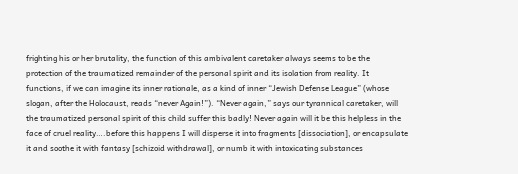frighting his or her brutality, the function of this ambivalent caretaker always seems to be the protection of the traumatized remainder of the personal spirit and its isolation from reality. It functions, if we can imagine its inner rationale, as a kind of inner “Jewish Defense League” (whose slogan, after the Holocaust, reads “never Again!”). “Never again,” says our tyrannical caretaker, will the traumatized personal spirit of this child suffer this badly! Never again will it be this helpless in the face of cruel reality….before this happens I will disperse it into fragments [dissociation], or encapsulate it and soothe it with fantasy [schizoid withdrawal], or numb it with intoxicating substances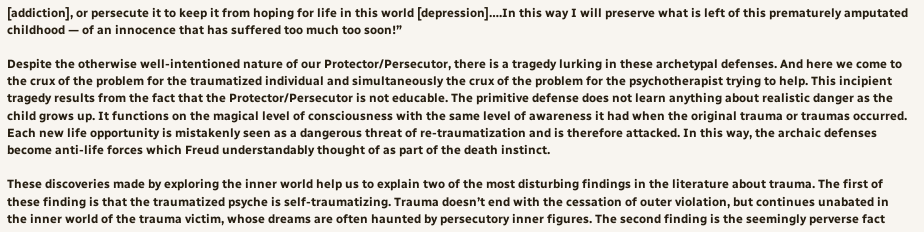[addiction], or persecute it to keep it from hoping for life in this world [depression]….In this way I will preserve what is left of this prematurely amputated childhood — of an innocence that has suffered too much too soon!”

Despite the otherwise well-intentioned nature of our Protector/Persecutor, there is a tragedy lurking in these archetypal defenses. And here we come to the crux of the problem for the traumatized individual and simultaneously the crux of the problem for the psychotherapist trying to help. This incipient tragedy results from the fact that the Protector/Persecutor is not educable. The primitive defense does not learn anything about realistic danger as the child grows up. It functions on the magical level of consciousness with the same level of awareness it had when the original trauma or traumas occurred. Each new life opportunity is mistakenly seen as a dangerous threat of re-traumatization and is therefore attacked. In this way, the archaic defenses become anti-life forces which Freud understandably thought of as part of the death instinct.

These discoveries made by exploring the inner world help us to explain two of the most disturbing findings in the literature about trauma. The first of these finding is that the traumatized psyche is self-traumatizing. Trauma doesn’t end with the cessation of outer violation, but continues unabated in the inner world of the trauma victim, whose dreams are often haunted by persecutory inner figures. The second finding is the seemingly perverse fact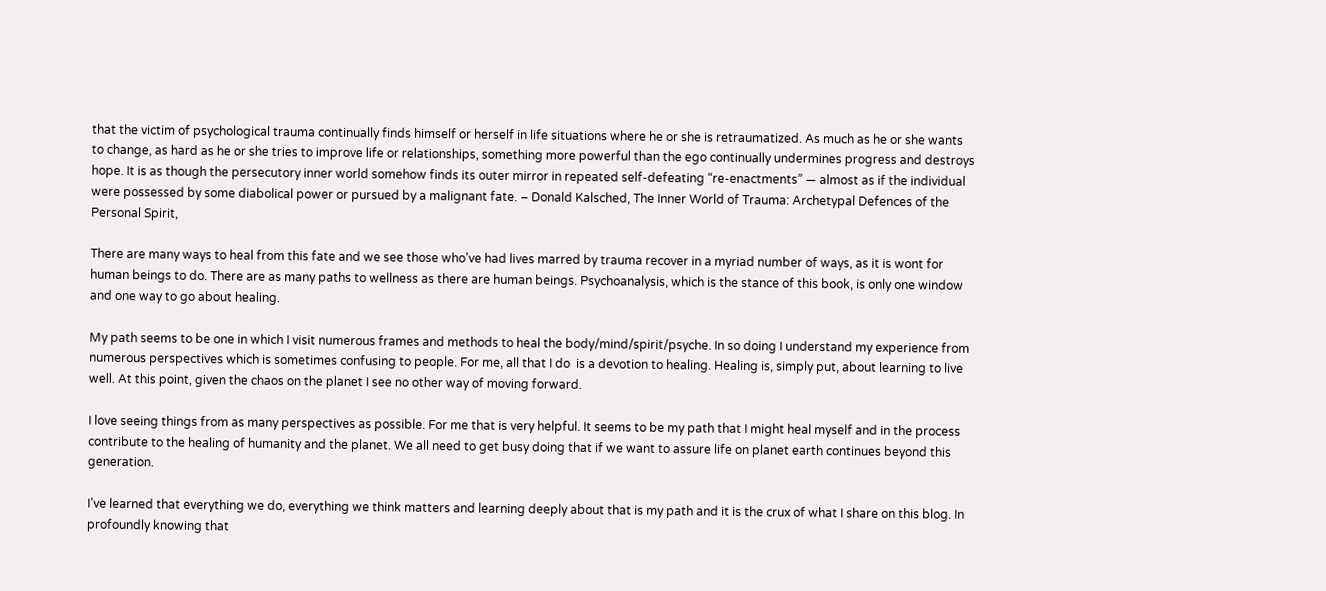that the victim of psychological trauma continually finds himself or herself in life situations where he or she is retraumatized. As much as he or she wants to change, as hard as he or she tries to improve life or relationships, something more powerful than the ego continually undermines progress and destroys hope. It is as though the persecutory inner world somehow finds its outer mirror in repeated self-defeating “re-enactments” — almost as if the individual were possessed by some diabolical power or pursued by a malignant fate. – Donald Kalsched, The Inner World of Trauma: Archetypal Defences of the Personal Spirit,

There are many ways to heal from this fate and we see those who’ve had lives marred by trauma recover in a myriad number of ways, as it is wont for human beings to do. There are as many paths to wellness as there are human beings. Psychoanalysis, which is the stance of this book, is only one window and one way to go about healing.

My path seems to be one in which I visit numerous frames and methods to heal the body/mind/spirit/psyche. In so doing I understand my experience from numerous perspectives which is sometimes confusing to people. For me, all that I do  is a devotion to healing. Healing is, simply put, about learning to live well. At this point, given the chaos on the planet I see no other way of moving forward.

I love seeing things from as many perspectives as possible. For me that is very helpful. It seems to be my path that I might heal myself and in the process contribute to the healing of humanity and the planet. We all need to get busy doing that if we want to assure life on planet earth continues beyond this generation.

I’ve learned that everything we do, everything we think matters and learning deeply about that is my path and it is the crux of what I share on this blog. In profoundly knowing that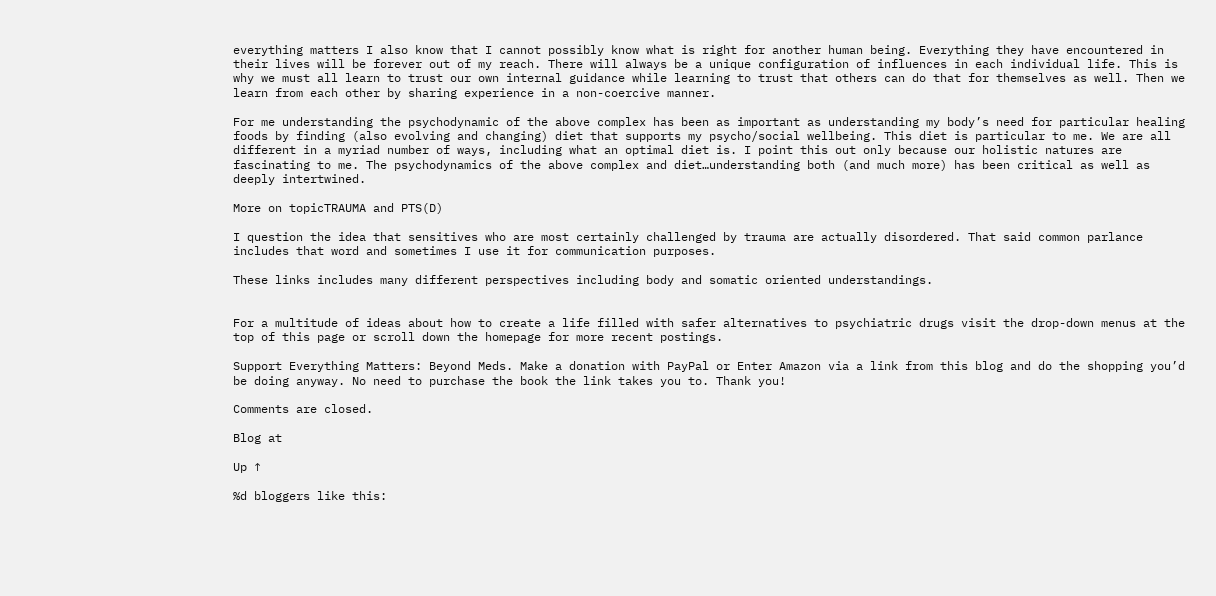everything matters I also know that I cannot possibly know what is right for another human being. Everything they have encountered in their lives will be forever out of my reach. There will always be a unique configuration of influences in each individual life. This is why we must all learn to trust our own internal guidance while learning to trust that others can do that for themselves as well. Then we learn from each other by sharing experience in a non-coercive manner.

For me understanding the psychodynamic of the above complex has been as important as understanding my body’s need for particular healing foods by finding (also evolving and changing) diet that supports my psycho/social wellbeing. This diet is particular to me. We are all different in a myriad number of ways, including what an optimal diet is. I point this out only because our holistic natures are fascinating to me. The psychodynamics of the above complex and diet…understanding both (and much more) has been critical as well as deeply intertwined.

More on topicTRAUMA and PTS(D)

I question the idea that sensitives who are most certainly challenged by trauma are actually disordered. That said common parlance includes that word and sometimes I use it for communication purposes.

These links includes many different perspectives including body and somatic oriented understandings.


For a multitude of ideas about how to create a life filled with safer alternatives to psychiatric drugs visit the drop-down menus at the top of this page or scroll down the homepage for more recent postings.

Support Everything Matters: Beyond Meds. Make a donation with PayPal or Enter Amazon via a link from this blog and do the shopping you’d be doing anyway. No need to purchase the book the link takes you to. Thank you!

Comments are closed.

Blog at

Up ↑

%d bloggers like this: